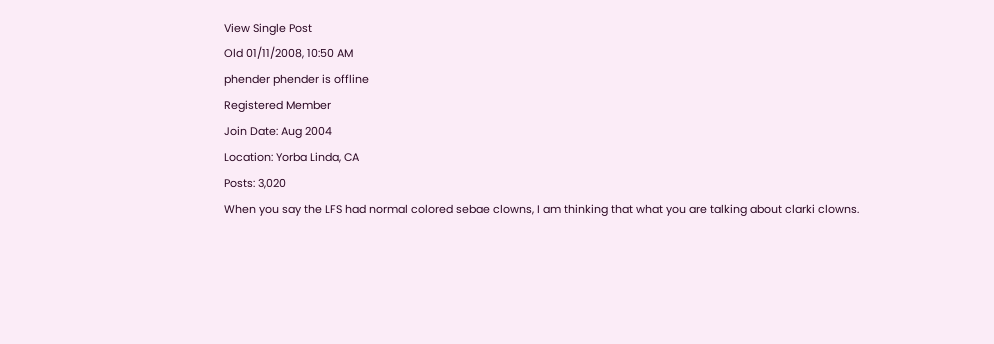View Single Post
Old 01/11/2008, 10:50 AM
phender phender is offline
Registered Member
Join Date: Aug 2004
Location: Yorba Linda, CA
Posts: 3,020
When you say the LFS had normal colored sebae clowns, I am thinking that what you are talking about clarki clowns.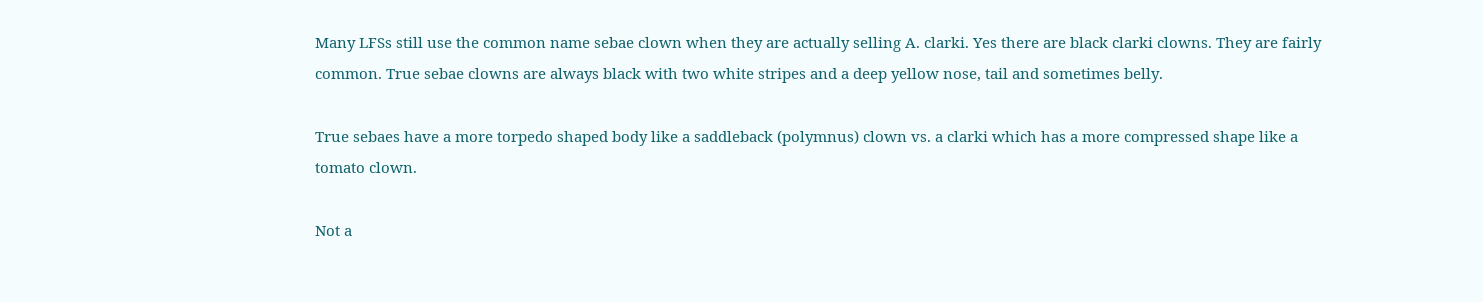Many LFSs still use the common name sebae clown when they are actually selling A. clarki. Yes there are black clarki clowns. They are fairly common. True sebae clowns are always black with two white stripes and a deep yellow nose, tail and sometimes belly.

True sebaes have a more torpedo shaped body like a saddleback (polymnus) clown vs. a clarki which has a more compressed shape like a tomato clown.

Not a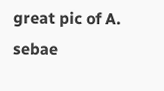great pic of A. sebae